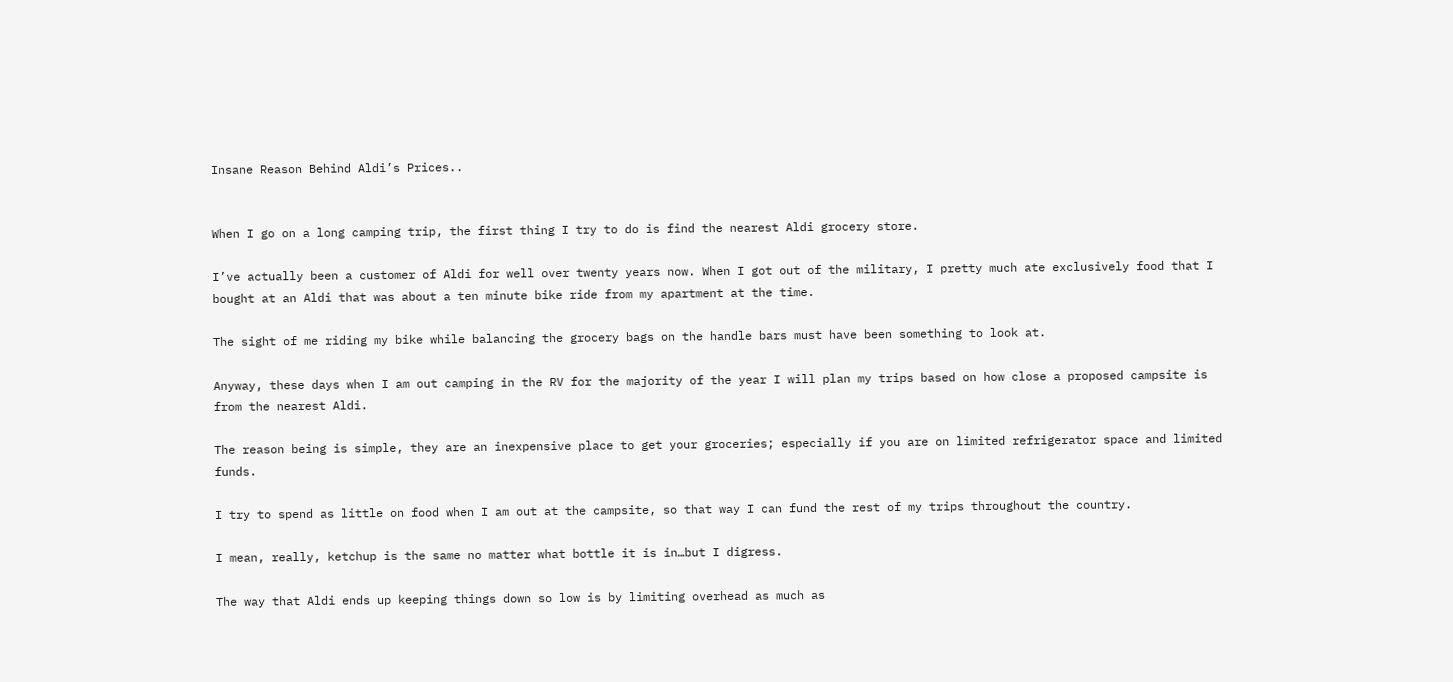Insane Reason Behind Aldi’s Prices..


When I go on a long camping trip, the first thing I try to do is find the nearest Aldi grocery store.

I’ve actually been a customer of Aldi for well over twenty years now. When I got out of the military, I pretty much ate exclusively food that I bought at an Aldi that was about a ten minute bike ride from my apartment at the time.

The sight of me riding my bike while balancing the grocery bags on the handle bars must have been something to look at.

Anyway, these days when I am out camping in the RV for the majority of the year I will plan my trips based on how close a proposed campsite is from the nearest Aldi.

The reason being is simple, they are an inexpensive place to get your groceries; especially if you are on limited refrigerator space and limited funds.

I try to spend as little on food when I am out at the campsite, so that way I can fund the rest of my trips throughout the country.

I mean, really, ketchup is the same no matter what bottle it is in…but I digress.

The way that Aldi ends up keeping things down so low is by limiting overhead as much as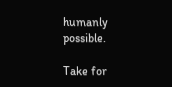humanly possible.

Take for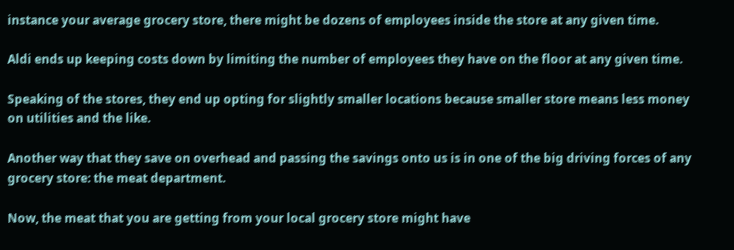instance your average grocery store, there might be dozens of employees inside the store at any given time.

Aldi ends up keeping costs down by limiting the number of employees they have on the floor at any given time.

Speaking of the stores, they end up opting for slightly smaller locations because smaller store means less money on utilities and the like.

Another way that they save on overhead and passing the savings onto us is in one of the big driving forces of any grocery store: the meat department.

Now, the meat that you are getting from your local grocery store might have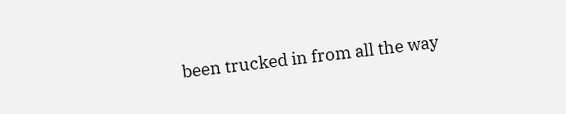been trucked in from all the way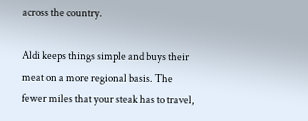across the country.

Aldi keeps things simple and buys their meat on a more regional basis. The fewer miles that your steak has to travel,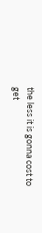the less it is gonna cost to get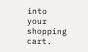into your shopping cart.